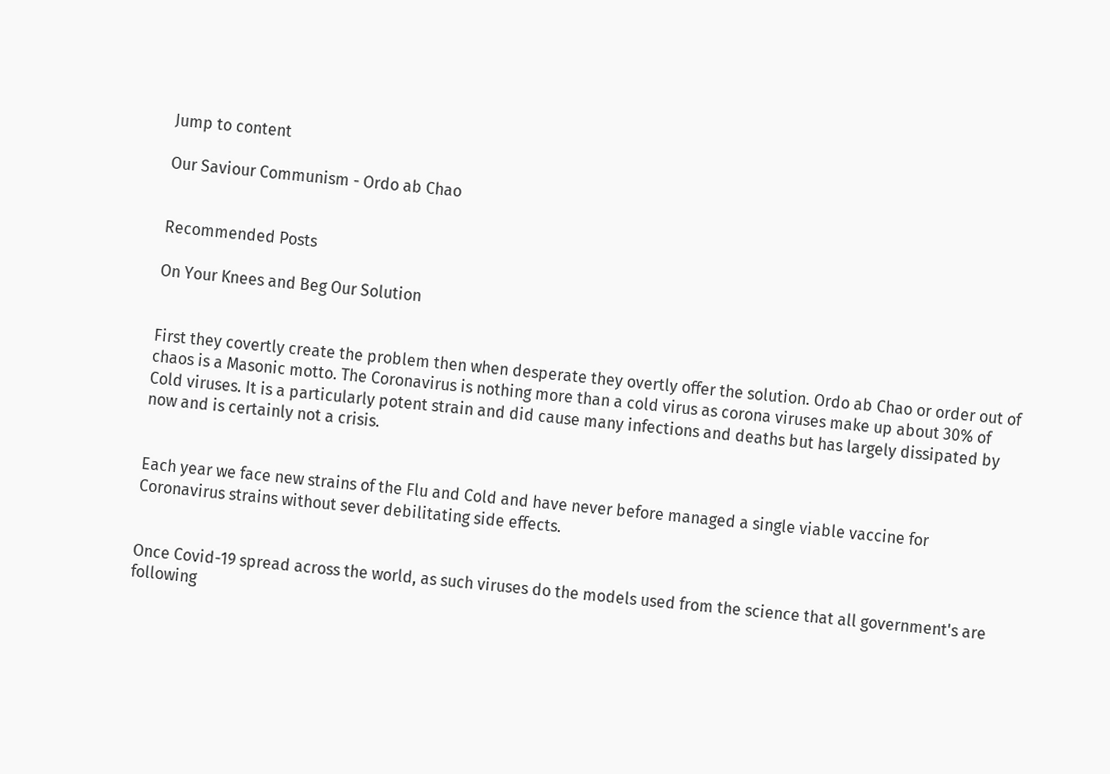Jump to content

Our Saviour Communism - Ordo ab Chao


Recommended Posts

On Your Knees and Beg Our Solution


First they covertly create the problem then when desperate they overtly offer the solution. Ordo ab Chao or order out of chaos is a Masonic motto. The Coronavirus is nothing more than a cold virus as corona viruses make up about 30% of Cold viruses. It is a particularly potent strain and did cause many infections and deaths but has largely dissipated by now and is certainly not a crisis.


Each year we face new strains of the Flu and Cold and have never before managed a single viable vaccine for Coronavirus strains without sever debilitating side effects.


Once Covid-19 spread across the world, as such viruses do the models used from the science that all government's are following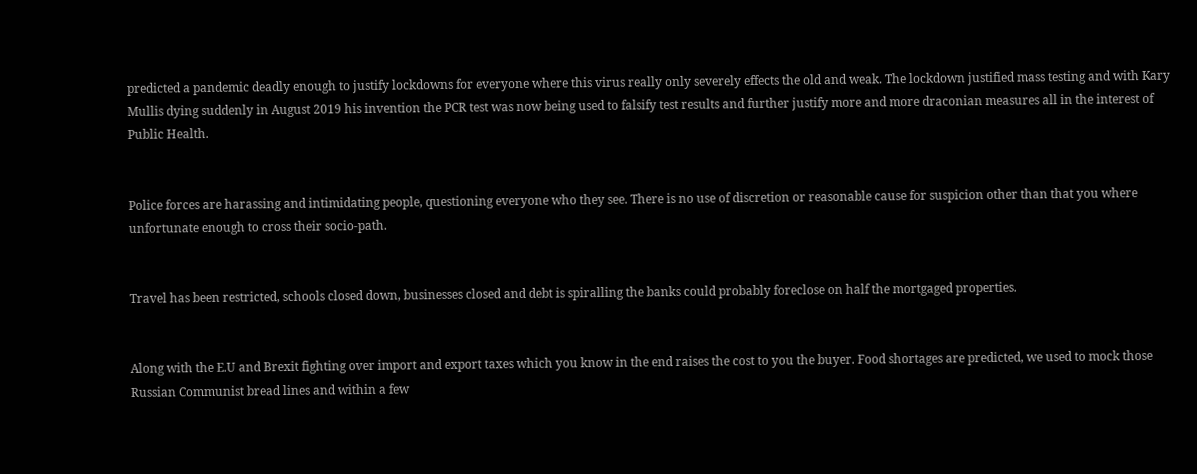predicted a pandemic deadly enough to justify lockdowns for everyone where this virus really only severely effects the old and weak. The lockdown justified mass testing and with Kary Mullis dying suddenly in August 2019 his invention the PCR test was now being used to falsify test results and further justify more and more draconian measures all in the interest of Public Health.


Police forces are harassing and intimidating people, questioning everyone who they see. There is no use of discretion or reasonable cause for suspicion other than that you where unfortunate enough to cross their socio-path.


Travel has been restricted, schools closed down, businesses closed and debt is spiralling the banks could probably foreclose on half the mortgaged properties.


Along with the E.U and Brexit fighting over import and export taxes which you know in the end raises the cost to you the buyer. Food shortages are predicted, we used to mock those Russian Communist bread lines and within a few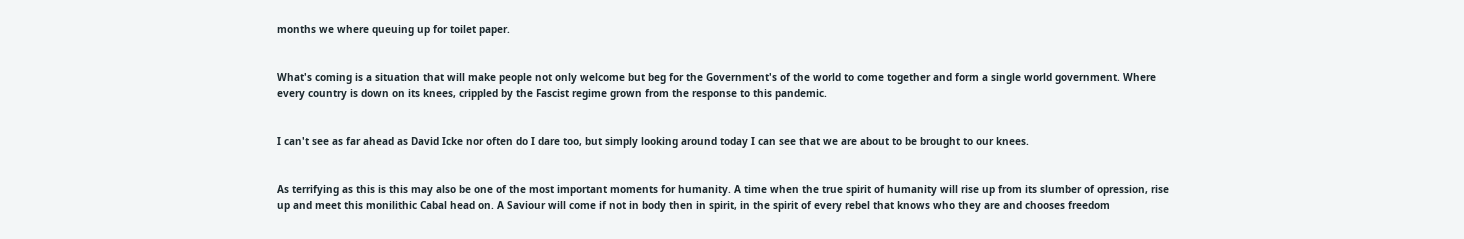months we where queuing up for toilet paper.


What's coming is a situation that will make people not only welcome but beg for the Government's of the world to come together and form a single world government. Where every country is down on its knees, crippled by the Fascist regime grown from the response to this pandemic.


I can't see as far ahead as David Icke nor often do I dare too, but simply looking around today I can see that we are about to be brought to our knees.


As terrifying as this is this may also be one of the most important moments for humanity. A time when the true spirit of humanity will rise up from its slumber of opression, rise up and meet this monilithic Cabal head on. A Saviour will come if not in body then in spirit, in the spirit of every rebel that knows who they are and chooses freedom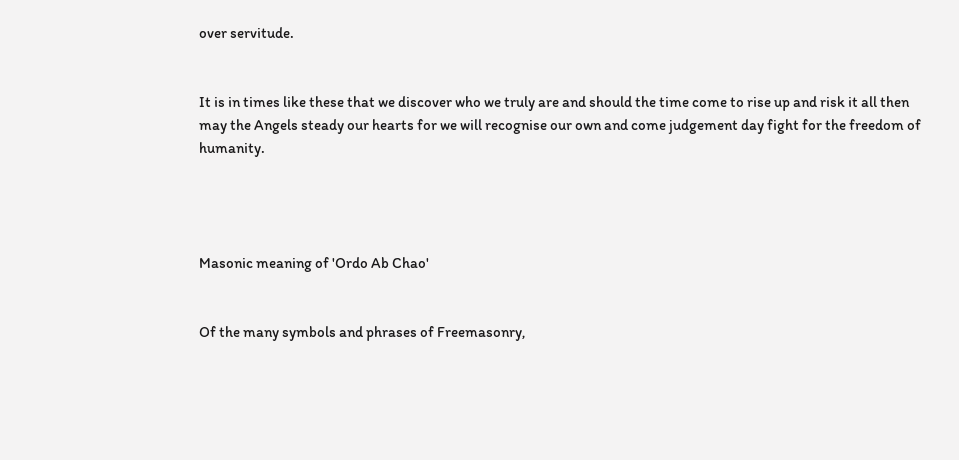over servitude.


It is in times like these that we discover who we truly are and should the time come to rise up and risk it all then may the Angels steady our hearts for we will recognise our own and come judgement day fight for the freedom of humanity.




Masonic meaning of 'Ordo Ab Chao'


Of the many symbols and phrases of Freemasonry,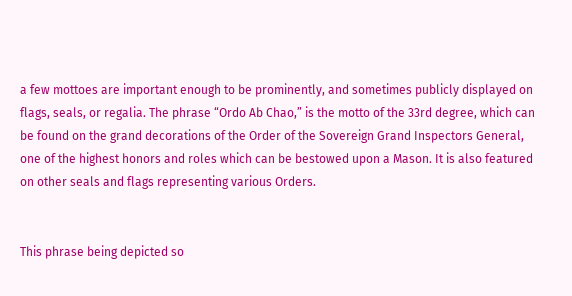a few mottoes are important enough to be prominently, and sometimes publicly displayed on flags, seals, or regalia. The phrase “Ordo Ab Chao,” is the motto of the 33rd degree, which can be found on the grand decorations of the Order of the Sovereign Grand Inspectors General, one of the highest honors and roles which can be bestowed upon a Mason. It is also featured on other seals and flags representing various Orders.


This phrase being depicted so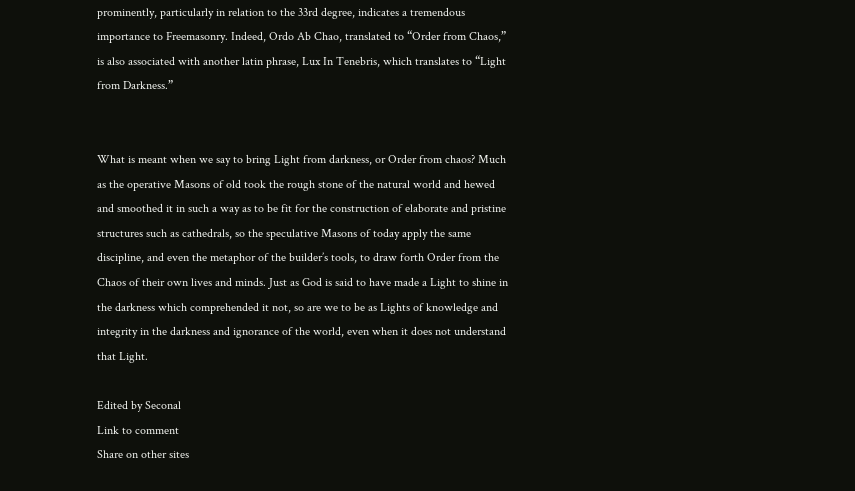prominently, particularly in relation to the 33rd degree, indicates a tremendous importance to Freemasonry. Indeed, Ordo Ab Chao, translated to “Order from Chaos,” is also associated with another latin phrase, Lux In Tenebris, which translates to “Light from Darkness.”


What is meant when we say to bring Light from darkness, or Order from chaos? Much as the operative Masons of old took the rough stone of the natural world and hewed and smoothed it in such a way as to be fit for the construction of elaborate and pristine structures such as cathedrals, so the speculative Masons of today apply the same discipline, and even the metaphor of the builder’s tools, to draw forth Order from the Chaos of their own lives and minds. Just as God is said to have made a Light to shine in the darkness which comprehended it not, so are we to be as Lights of knowledge and integrity in the darkness and ignorance of the world, even when it does not understand that Light.

Edited by Seconal
Link to comment
Share on other sites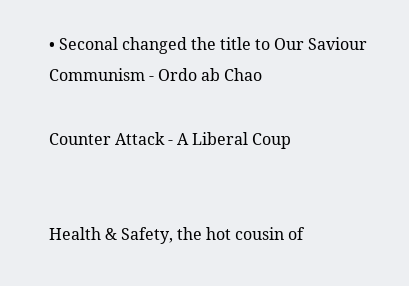• Seconal changed the title to Our Saviour Communism - Ordo ab Chao

Counter Attack - A Liberal Coup


Health & Safety, the hot cousin of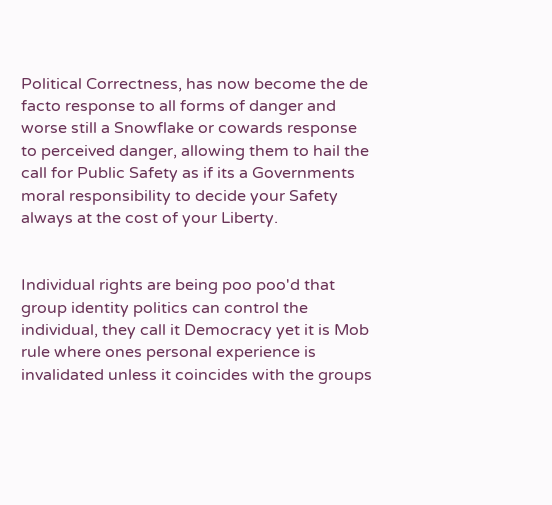Political Correctness, has now become the de facto response to all forms of danger and worse still a Snowflake or cowards response to perceived danger, allowing them to hail the call for Public Safety as if its a Governments moral responsibility to decide your Safety always at the cost of your Liberty.


Individual rights are being poo poo'd that group identity politics can control the individual, they call it Democracy yet it is Mob rule where ones personal experience is invalidated unless it coincides with the groups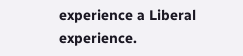experience a Liberal experience.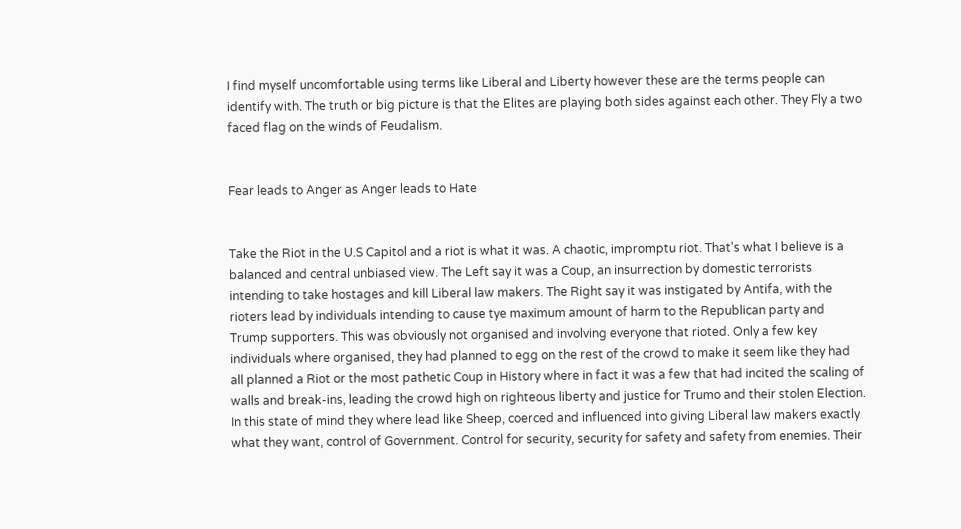I find myself uncomfortable using terms like Liberal and Liberty however these are the terms people can identify with. The truth or big picture is that the Elites are playing both sides against each other. They Fly a two faced flag on the winds of Feudalism.


Fear leads to Anger as Anger leads to Hate


Take the Riot in the U.S Capitol and a riot is what it was. A chaotic, impromptu riot. That's what I believe is a balanced and central unbiased view. The Left say it was a Coup, an insurrection by domestic terrorists intending to take hostages and kill Liberal law makers. The Right say it was instigated by Antifa, with the rioters lead by individuals intending to cause tye maximum amount of harm to the Republican party and Trump supporters. This was obviously not organised and involving everyone that rioted. Only a few key individuals where organised, they had planned to egg on the rest of the crowd to make it seem like they had all planned a Riot or the most pathetic Coup in History where in fact it was a few that had incited the scaling of walls and break-ins, leading the crowd high on righteous liberty and justice for Trumo and their stolen Election. In this state of mind they where lead like Sheep, coerced and influenced into giving Liberal law makers exactly what they want, control of Government. Control for security, security for safety and safety from enemies. Their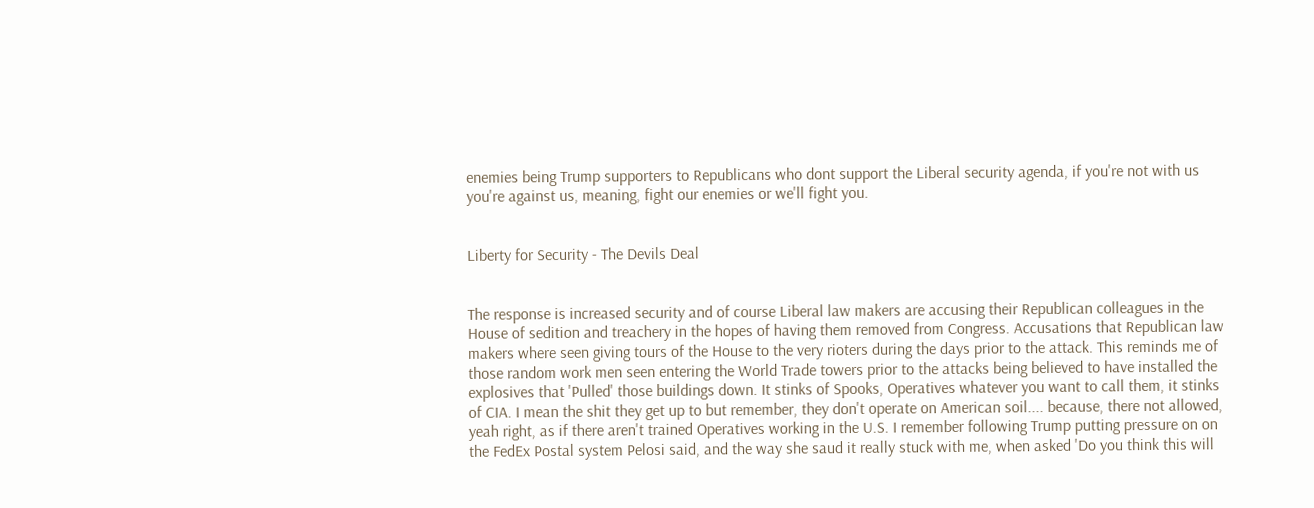enemies being Trump supporters to Republicans who dont support the Liberal security agenda, if you're not with us you're against us, meaning, fight our enemies or we'll fight you.


Liberty for Security - The Devils Deal


The response is increased security and of course Liberal law makers are accusing their Republican colleagues in the House of sedition and treachery in the hopes of having them removed from Congress. Accusations that Republican law makers where seen giving tours of the House to the very rioters during the days prior to the attack. This reminds me of those random work men seen entering the World Trade towers prior to the attacks being believed to have installed the explosives that 'Pulled' those buildings down. It stinks of Spooks, Operatives whatever you want to call them, it stinks of CIA. I mean the shit they get up to but remember, they don't operate on American soil.... because, there not allowed, yeah right, as if there aren't trained Operatives working in the U.S. I remember following Trump putting pressure on on the FedEx Postal system Pelosi said, and the way she saud it really stuck with me, when asked 'Do you think this will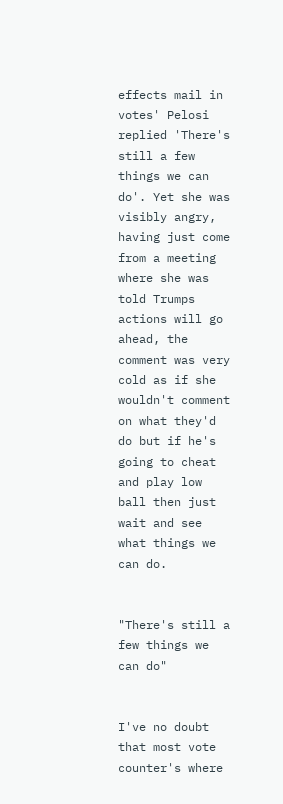effects mail in votes' Pelosi replied 'There's still a few things we can do'. Yet she was visibly angry, having just come from a meeting where she was told Trumps actions will go ahead, the comment was very cold as if she wouldn't comment on what they'd do but if he's going to cheat and play low ball then just wait and see what things we can do.


"There's still a few things we can do"


I've no doubt that most vote counter's where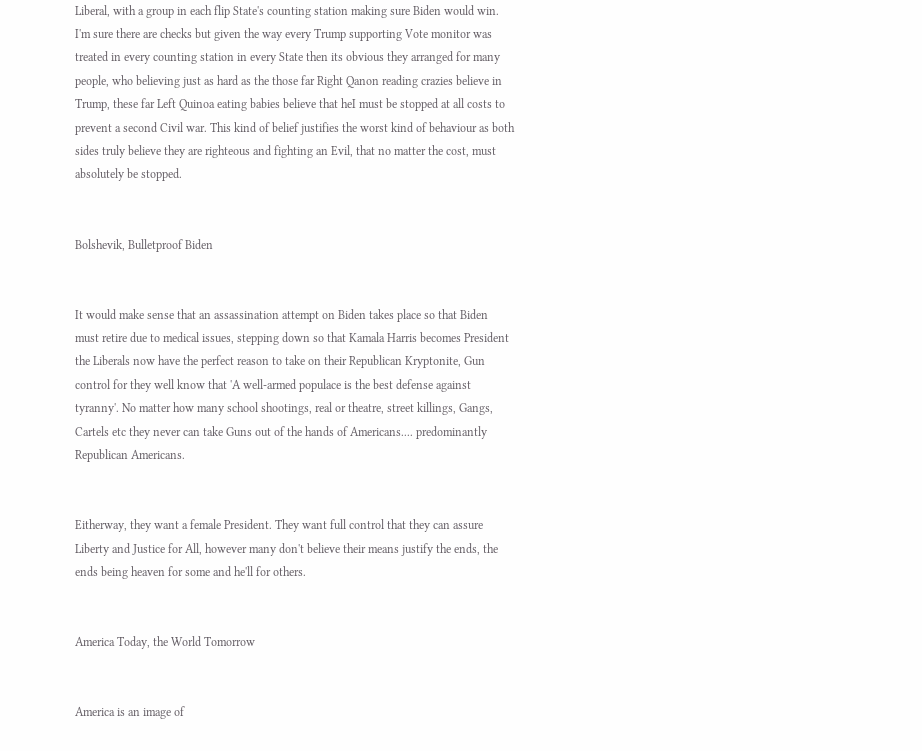Liberal, with a group in each flip State's counting station making sure Biden would win. I'm sure there are checks but given the way every Trump supporting Vote monitor was treated in every counting station in every State then its obvious they arranged for many people, who believing just as hard as the those far Right Qanon reading crazies believe in Trump, these far Left Quinoa eating babies believe that heI must be stopped at all costs to prevent a second Civil war. This kind of belief justifies the worst kind of behaviour as both sides truly believe they are righteous and fighting an Evil, that no matter the cost, must absolutely be stopped.


Bolshevik, Bulletproof Biden


It would make sense that an assassination attempt on Biden takes place so that Biden must retire due to medical issues, stepping down so that Kamala Harris becomes President the Liberals now have the perfect reason to take on their Republican Kryptonite, Gun control for they well know that 'A well-armed populace is the best defense against tyranny'. No matter how many school shootings, real or theatre, street killings, Gangs, Cartels etc they never can take Guns out of the hands of Americans.... predominantly Republican Americans.


Eitherway, they want a female President. They want full control that they can assure Liberty and Justice for All, however many don't believe their means justify the ends, the ends being heaven for some and he'll for others.


America Today, the World Tomorrow


America is an image of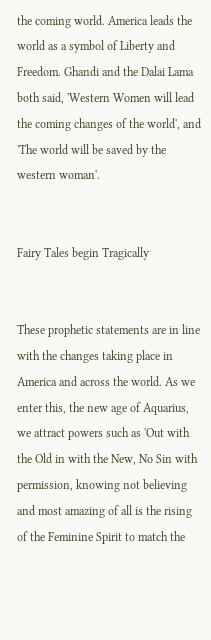the coming world. America leads the world as a symbol of Liberty and Freedom. Ghandi and the Dalai Lama both said, 'Western Women will lead the coming changes of the world', and 'The world will be saved by the western woman'.


Fairy Tales begin Tragically


These prophetic statements are in line with the changes taking place in America and across the world. As we enter this, the new age of Aquarius, we attract powers such as 'Out with the Old in with the New, No Sin with permission, knowing not believing and most amazing of all is the rising of the Feminine Spirit to match the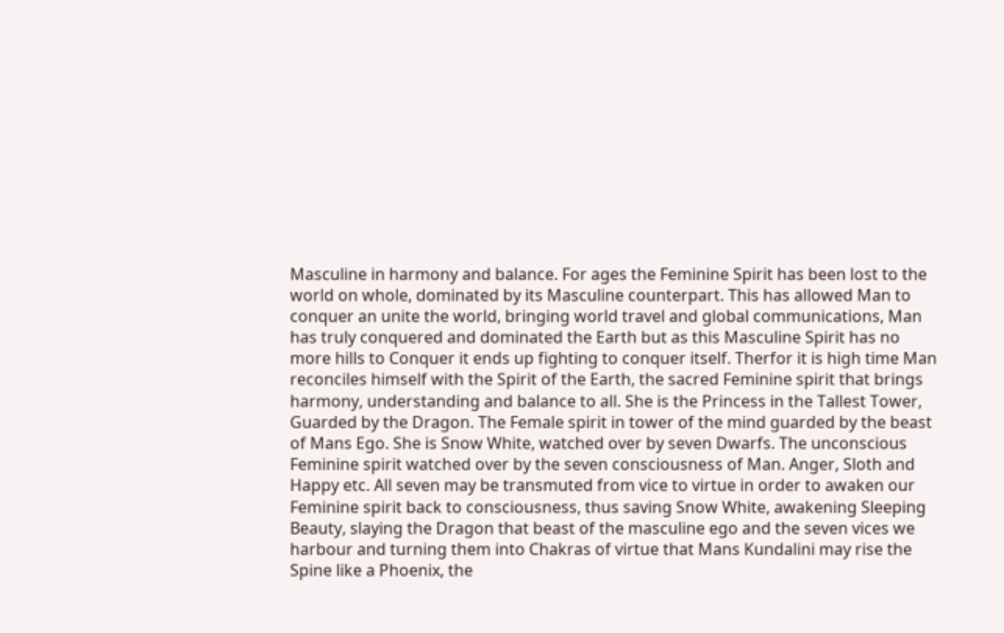Masculine in harmony and balance. For ages the Feminine Spirit has been lost to the world on whole, dominated by its Masculine counterpart. This has allowed Man to conquer an unite the world, bringing world travel and global communications, Man has truly conquered and dominated the Earth but as this Masculine Spirit has no more hills to Conquer it ends up fighting to conquer itself. Therfor it is high time Man reconciles himself with the Spirit of the Earth, the sacred Feminine spirit that brings harmony, understanding and balance to all. She is the Princess in the Tallest Tower, Guarded by the Dragon. The Female spirit in tower of the mind guarded by the beast of Mans Ego. She is Snow White, watched over by seven Dwarfs. The unconscious Feminine spirit watched over by the seven consciousness of Man. Anger, Sloth and Happy etc. All seven may be transmuted from vice to virtue in order to awaken our Feminine spirit back to consciousness, thus saving Snow White, awakening Sleeping Beauty, slaying the Dragon that beast of the masculine ego and the seven vices we harbour and turning them into Chakras of virtue that Mans Kundalini may rise the Spine like a Phoenix, the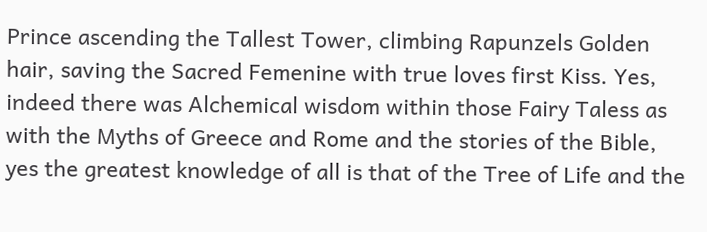Prince ascending the Tallest Tower, climbing Rapunzels Golden hair, saving the Sacred Femenine with true loves first Kiss. Yes, indeed there was Alchemical wisdom within those Fairy Taless as with the Myths of Greece and Rome and the stories of the Bible, yes the greatest knowledge of all is that of the Tree of Life and the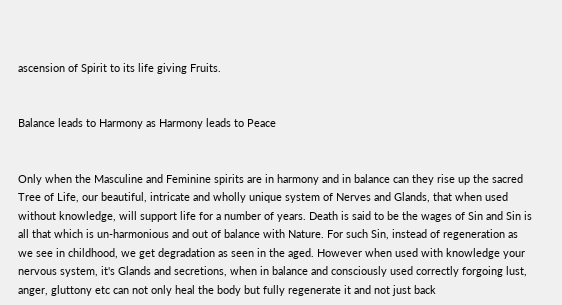ascension of Spirit to its life giving Fruits.


Balance leads to Harmony as Harmony leads to Peace


Only when the Masculine and Feminine spirits are in harmony and in balance can they rise up the sacred Tree of Life, our beautiful, intricate and wholly unique system of Nerves and Glands, that when used without knowledge, will support life for a number of years. Death is said to be the wages of Sin and Sin is all that which is un-harmonious and out of balance with Nature. For such Sin, instead of regeneration as we see in childhood, we get degradation as seen in the aged. However when used with knowledge your nervous system, it's Glands and secretions, when in balance and consciously used correctly forgoing lust, anger, gluttony etc can not only heal the body but fully regenerate it and not just back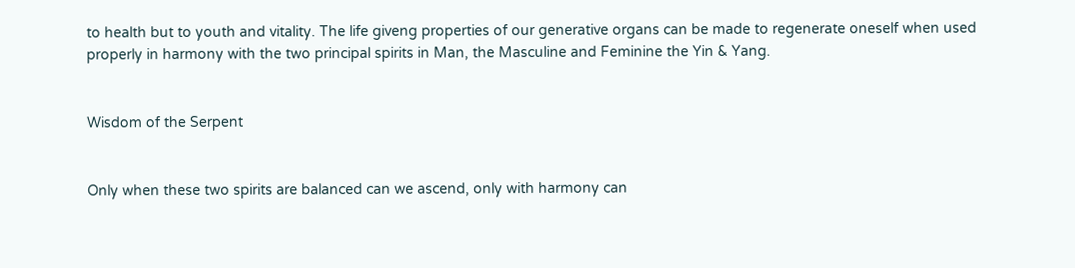to health but to youth and vitality. The life giveng properties of our generative organs can be made to regenerate oneself when used properly in harmony with the two principal spirits in Man, the Masculine and Feminine the Yin & Yang.


Wisdom of the Serpent


Only when these two spirits are balanced can we ascend, only with harmony can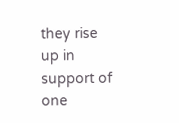they rise up in support of one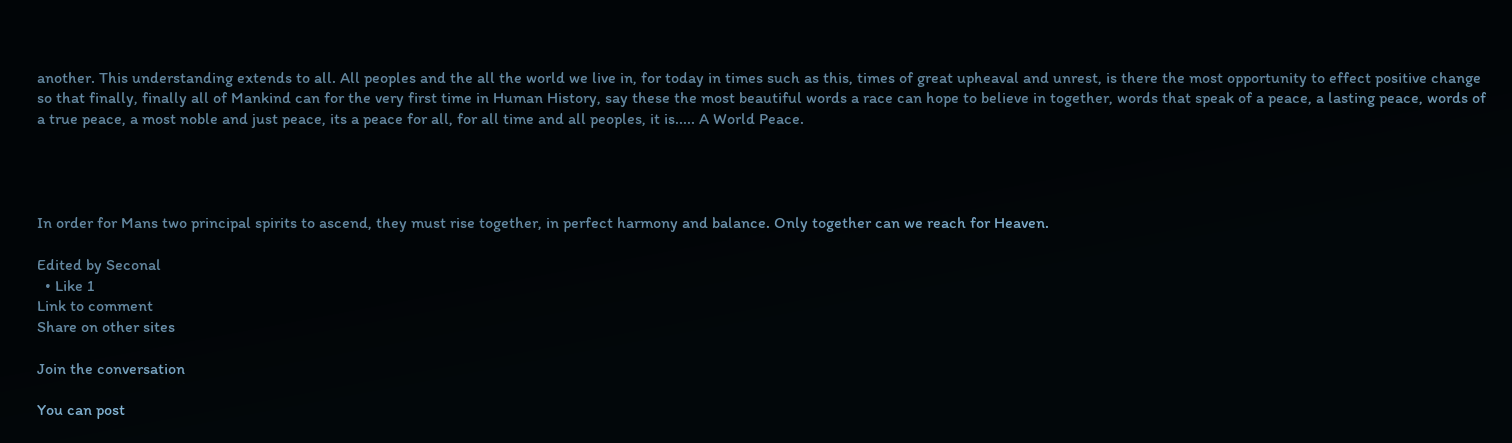another. This understanding extends to all. All peoples and the all the world we live in, for today in times such as this, times of great upheaval and unrest, is there the most opportunity to effect positive change so that finally, finally all of Mankind can for the very first time in Human History, say these the most beautiful words a race can hope to believe in together, words that speak of a peace, a lasting peace, words of a true peace, a most noble and just peace, its a peace for all, for all time and all peoples, it is..... A World Peace.




In order for Mans two principal spirits to ascend, they must rise together, in perfect harmony and balance. Only together can we reach for Heaven.

Edited by Seconal
  • Like 1
Link to comment
Share on other sites

Join the conversation

You can post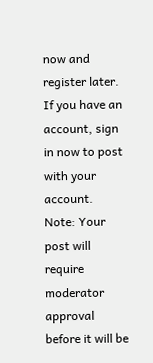now and register later. If you have an account, sign in now to post with your account.
Note: Your post will require moderator approval before it will be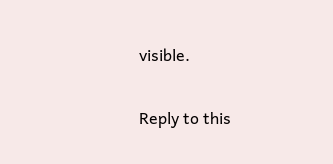visible.

Reply to this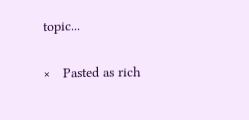topic...

×   Pasted as rich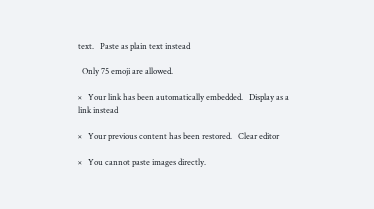text.   Paste as plain text instead

  Only 75 emoji are allowed.

×   Your link has been automatically embedded.   Display as a link instead

×   Your previous content has been restored.   Clear editor

×   You cannot paste images directly.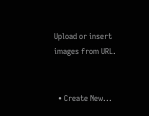Upload or insert images from URL.


  • Create New...